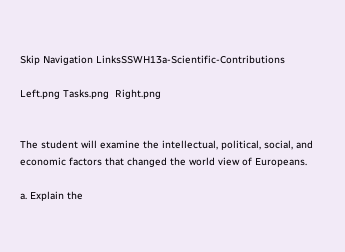Skip Navigation LinksSSWH13a-Scientific-Contributions

Left.png Tasks.png  Right.png


The student will examine the intellectual, political, social, and economic factors that changed the world view of Europeans.

a. Explain the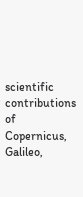scientific contributions of Copernicus, Galileo,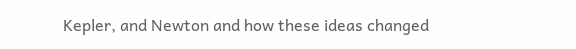Kepler, and Newton and how these ideas changed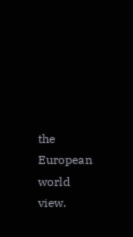the European world view.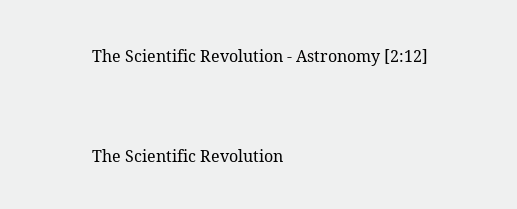The Scientific Revolution - Astronomy [2:12]


The Scientific Revolution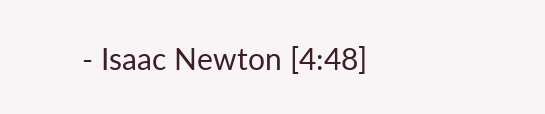- Isaac Newton [4:48]